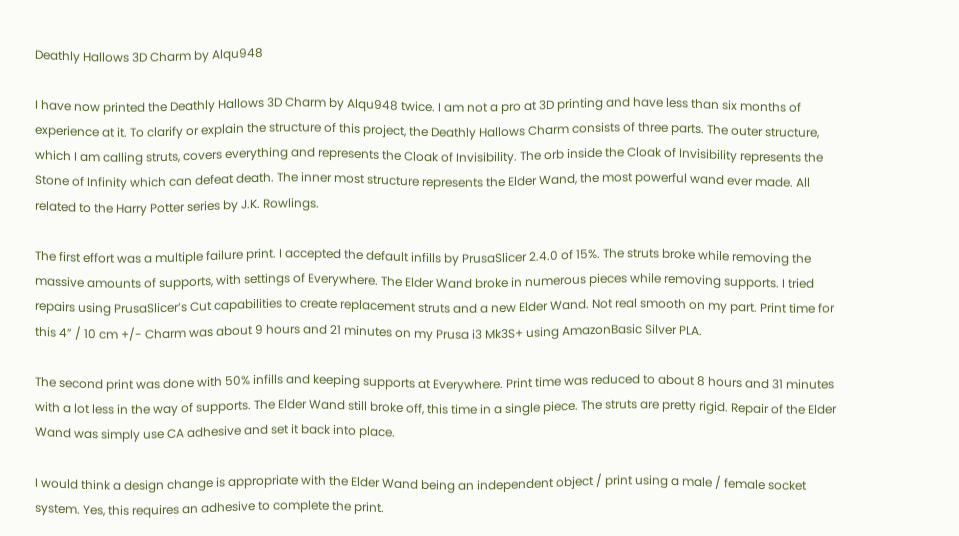Deathly Hallows 3D Charm by Alqu948

I have now printed the Deathly Hallows 3D Charm by Alqu948 twice. I am not a pro at 3D printing and have less than six months of experience at it. To clarify or explain the structure of this project, the Deathly Hallows Charm consists of three parts. The outer structure, which I am calling struts, covers everything and represents the Cloak of Invisibility. The orb inside the Cloak of Invisibility represents the Stone of Infinity which can defeat death. The inner most structure represents the Elder Wand, the most powerful wand ever made. All related to the Harry Potter series by J.K. Rowlings.

The first effort was a multiple failure print. I accepted the default infills by PrusaSlicer 2.4.0 of 15%. The struts broke while removing the massive amounts of supports, with settings of Everywhere. The Elder Wand broke in numerous pieces while removing supports. I tried repairs using PrusaSlicer’s Cut capabilities to create replacement struts and a new Elder Wand. Not real smooth on my part. Print time for this 4” / 10 cm +/- Charm was about 9 hours and 21 minutes on my Prusa i3 Mk3S+ using AmazonBasic Silver PLA.

The second print was done with 50% infills and keeping supports at Everywhere. Print time was reduced to about 8 hours and 31 minutes with a lot less in the way of supports. The Elder Wand still broke off, this time in a single piece. The struts are pretty rigid. Repair of the Elder Wand was simply use CA adhesive and set it back into place.

I would think a design change is appropriate with the Elder Wand being an independent object / print using a male / female socket system. Yes, this requires an adhesive to complete the print.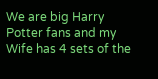We are big Harry Potter fans and my Wife has 4 sets of the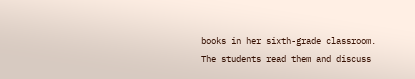books in her sixth-grade classroom. The students read them and discuss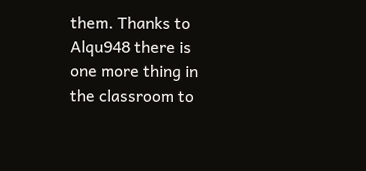them. Thanks to Alqu948 there is one more thing in the classroom to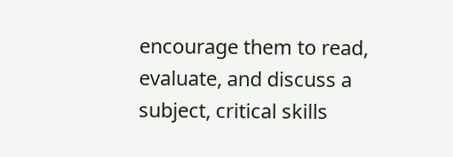encourage them to read, evaluate, and discuss a subject, critical skills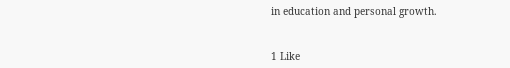in education and personal growth.


1 Like